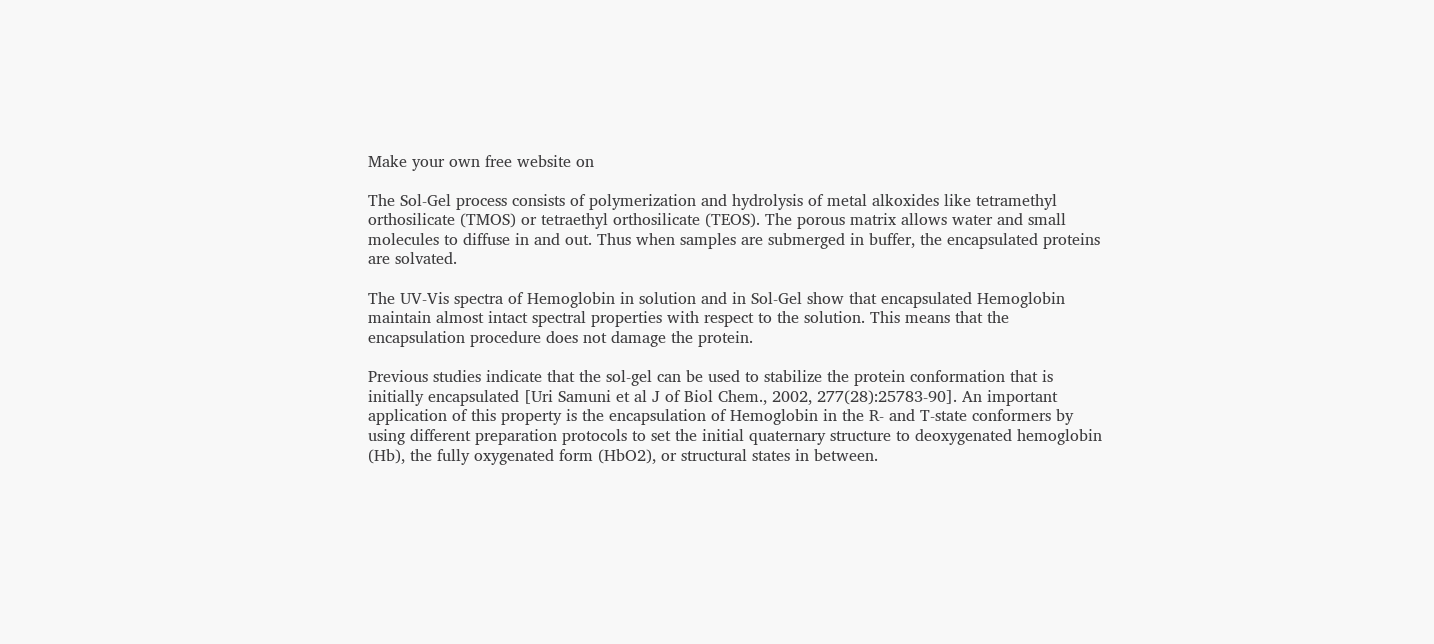Make your own free website on

The Sol-Gel process consists of polymerization and hydrolysis of metal alkoxides like tetramethyl orthosilicate (TMOS) or tetraethyl orthosilicate (TEOS). The porous matrix allows water and small molecules to diffuse in and out. Thus when samples are submerged in buffer, the encapsulated proteins are solvated.

The UV-Vis spectra of Hemoglobin in solution and in Sol-Gel show that encapsulated Hemoglobin maintain almost intact spectral properties with respect to the solution. This means that the encapsulation procedure does not damage the protein.

Previous studies indicate that the sol-gel can be used to stabilize the protein conformation that is initially encapsulated [Uri Samuni et al J of Biol Chem., 2002, 277(28):25783-90]. An important application of this property is the encapsulation of Hemoglobin in the R- and T-state conformers by using different preparation protocols to set the initial quaternary structure to deoxygenated hemoglobin (Hb), the fully oxygenated form (HbO2), or structural states in between.